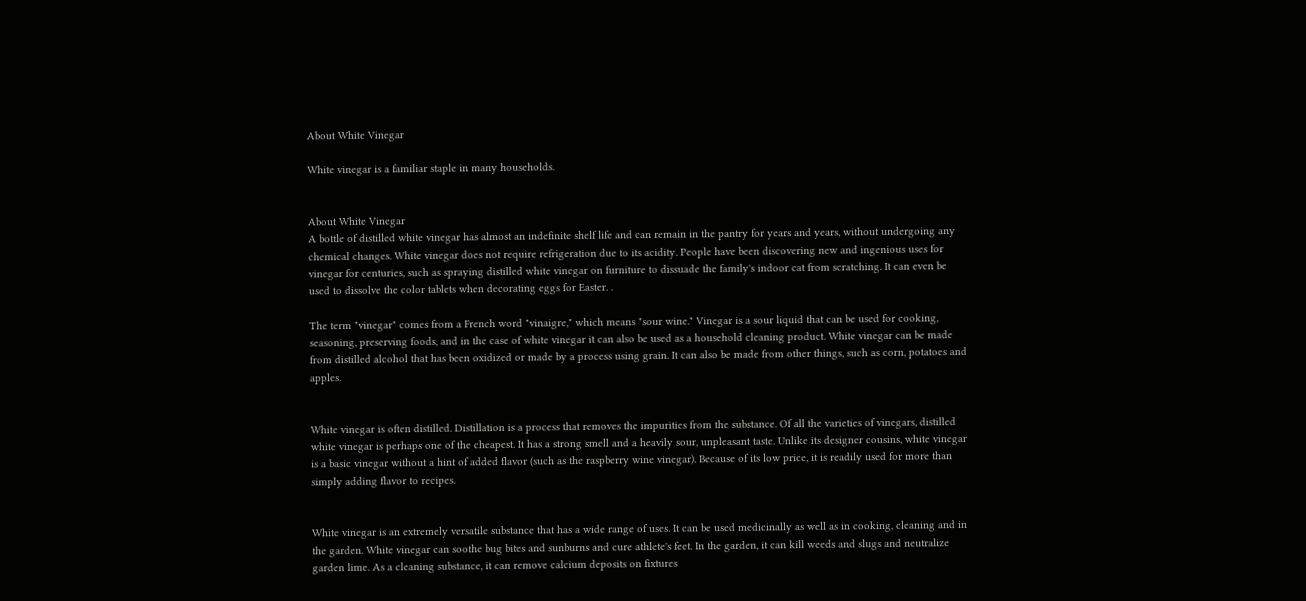About White Vinegar

White vinegar is a familiar staple in many households.


About White Vinegar
A bottle of distilled white vinegar has almost an indefinite shelf life and can remain in the pantry for years and years, without undergoing any chemical changes. White vinegar does not require refrigeration due to its acidity. People have been discovering new and ingenious uses for vinegar for centuries, such as spraying distilled white vinegar on furniture to dissuade the family's indoor cat from scratching. It can even be used to dissolve the color tablets when decorating eggs for Easter. .

The term "vinegar" comes from a French word "vinaigre," which means "sour wine." Vinegar is a sour liquid that can be used for cooking, seasoning, preserving foods, and in the case of white vinegar it can also be used as a household cleaning product. White vinegar can be made from distilled alcohol that has been oxidized or made by a process using grain. It can also be made from other things, such as corn, potatoes and apples.


White vinegar is often distilled. Distillation is a process that removes the impurities from the substance. Of all the varieties of vinegars, distilled white vinegar is perhaps one of the cheapest. It has a strong smell and a heavily sour, unpleasant taste. Unlike its designer cousins, white vinegar is a basic vinegar without a hint of added flavor (such as the raspberry wine vinegar). Because of its low price, it is readily used for more than simply adding flavor to recipes.


White vinegar is an extremely versatile substance that has a wide range of uses. It can be used medicinally as well as in cooking, cleaning and in the garden. White vinegar can soothe bug bites and sunburns and cure athlete's feet. In the garden, it can kill weeds and slugs and neutralize garden lime. As a cleaning substance, it can remove calcium deposits on fixtures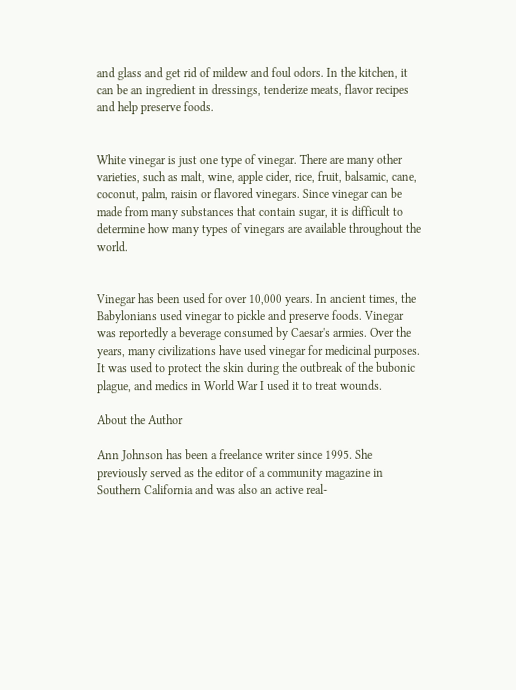and glass and get rid of mildew and foul odors. In the kitchen, it can be an ingredient in dressings, tenderize meats, flavor recipes and help preserve foods.


White vinegar is just one type of vinegar. There are many other varieties, such as malt, wine, apple cider, rice, fruit, balsamic, cane, coconut, palm, raisin or flavored vinegars. Since vinegar can be made from many substances that contain sugar, it is difficult to determine how many types of vinegars are available throughout the world.


Vinegar has been used for over 10,000 years. In ancient times, the Babylonians used vinegar to pickle and preserve foods. Vinegar was reportedly a beverage consumed by Caesar's armies. Over the years, many civilizations have used vinegar for medicinal purposes. It was used to protect the skin during the outbreak of the bubonic plague, and medics in World War I used it to treat wounds.

About the Author

Ann Johnson has been a freelance writer since 1995. She previously served as the editor of a community magazine in Southern California and was also an active real-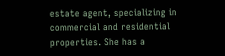estate agent, specializing in commercial and residential properties. She has a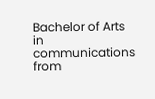Bachelor of Arts in communications from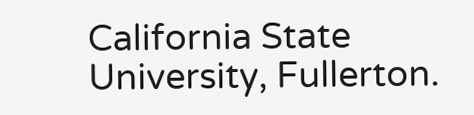California State University, Fullerton.